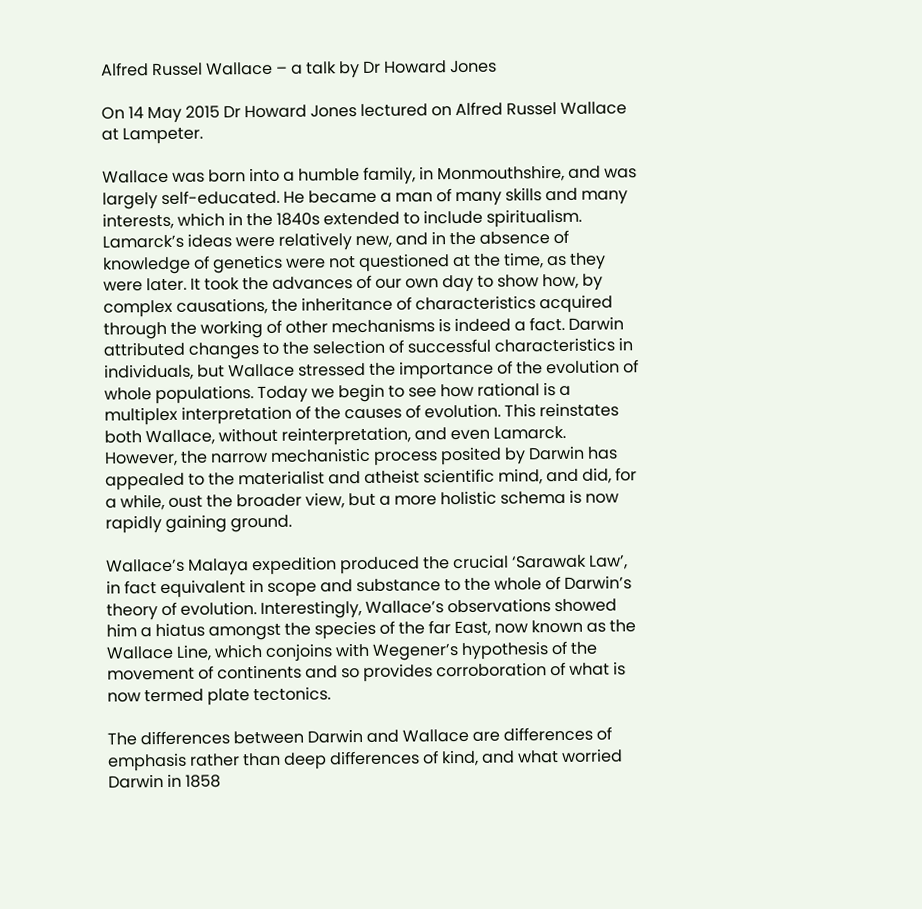Alfred Russel Wallace – a talk by Dr Howard Jones

On 14 May 2015 Dr Howard Jones lectured on Alfred Russel Wallace at Lampeter.

Wallace was born into a humble family, in Monmouthshire, and was largely self-educated. He became a man of many skills and many interests, which in the 1840s extended to include spiritualism. Lamarck’s ideas were relatively new, and in the absence of knowledge of genetics were not questioned at the time, as they were later. It took the advances of our own day to show how, by complex causations, the inheritance of characteristics acquired through the working of other mechanisms is indeed a fact. Darwin attributed changes to the selection of successful characteristics in individuals, but Wallace stressed the importance of the evolution of whole populations. Today we begin to see how rational is a multiplex interpretation of the causes of evolution. This reinstates both Wallace, without reinterpretation, and even Lamarck. However, the narrow mechanistic process posited by Darwin has appealed to the materialist and atheist scientific mind, and did, for a while, oust the broader view, but a more holistic schema is now rapidly gaining ground.

Wallace’s Malaya expedition produced the crucial ‘Sarawak Law’, in fact equivalent in scope and substance to the whole of Darwin’s theory of evolution. Interestingly, Wallace’s observations showed him a hiatus amongst the species of the far East, now known as the Wallace Line, which conjoins with Wegener’s hypothesis of the movement of continents and so provides corroboration of what is now termed plate tectonics.

The differences between Darwin and Wallace are differences of emphasis rather than deep differences of kind, and what worried Darwin in 1858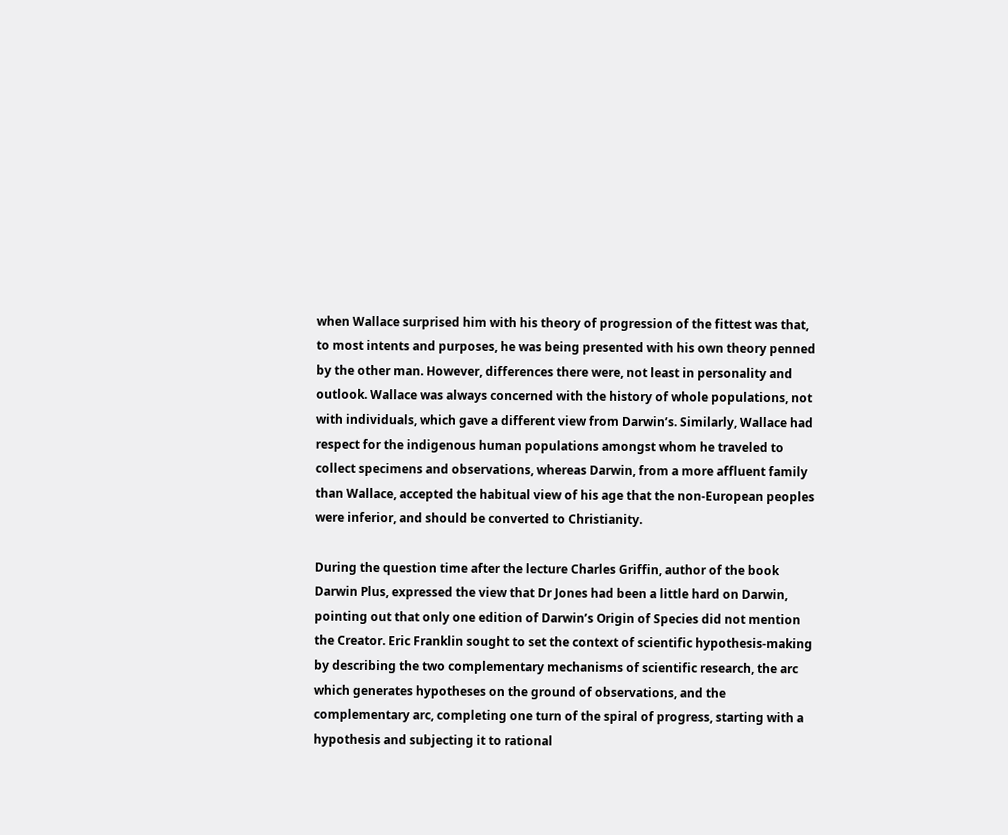when Wallace surprised him with his theory of progression of the fittest was that, to most intents and purposes, he was being presented with his own theory penned by the other man. However, differences there were, not least in personality and outlook. Wallace was always concerned with the history of whole populations, not with individuals, which gave a different view from Darwin’s. Similarly, Wallace had respect for the indigenous human populations amongst whom he traveled to collect specimens and observations, whereas Darwin, from a more affluent family than Wallace, accepted the habitual view of his age that the non-European peoples were inferior, and should be converted to Christianity.

During the question time after the lecture Charles Griffin, author of the book Darwin Plus, expressed the view that Dr Jones had been a little hard on Darwin, pointing out that only one edition of Darwin’s Origin of Species did not mention the Creator. Eric Franklin sought to set the context of scientific hypothesis-making by describing the two complementary mechanisms of scientific research, the arc which generates hypotheses on the ground of observations, and the complementary arc, completing one turn of the spiral of progress, starting with a hypothesis and subjecting it to rational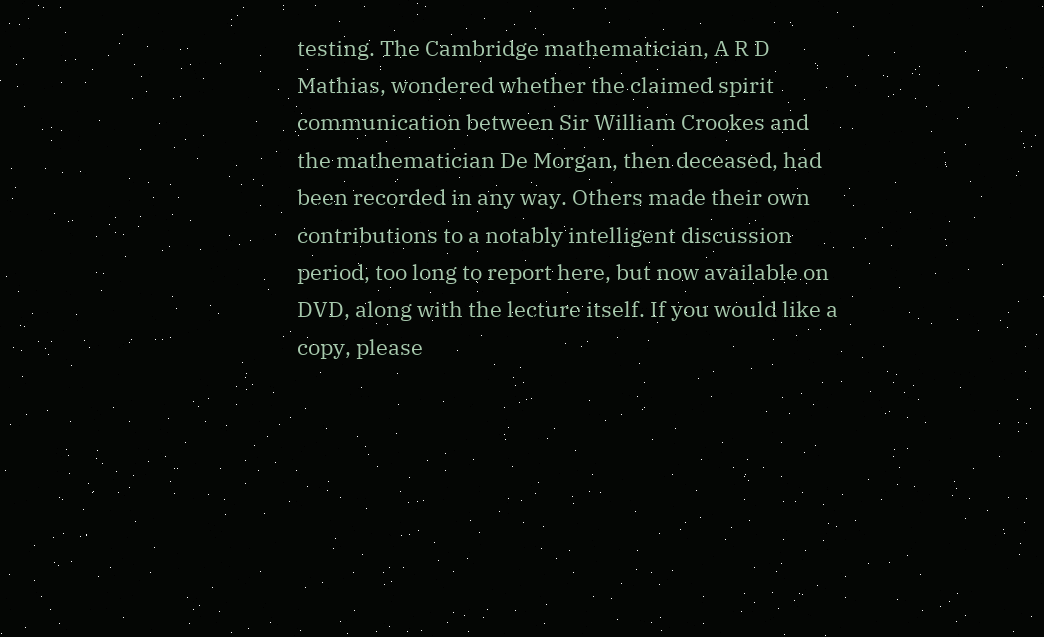testing. The Cambridge mathematician, A R D Mathias, wondered whether the claimed spirit communication between Sir William Crookes and the mathematician De Morgan, then deceased, had been recorded in any way. Others made their own contributions to a notably intelligent discussion period, too long to report here, but now available on DVD, along with the lecture itself. If you would like a copy, please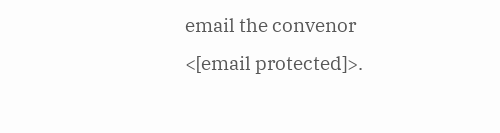email the convenor <[email protected]>.